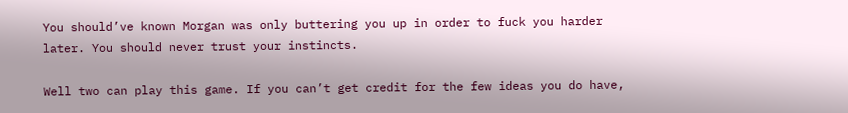You should’ve known Morgan was only buttering you up in order to fuck you harder later. You should never trust your instincts.

Well two can play this game. If you can’t get credit for the few ideas you do have,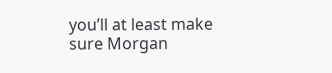you’ll at least make sure Morgan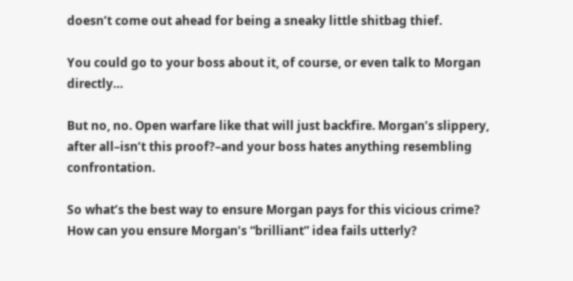doesn’t come out ahead for being a sneaky little shitbag thief.

You could go to your boss about it, of course, or even talk to Morgan directly…

But no, no. Open warfare like that will just backfire. Morgan’s slippery, after all–isn’t this proof?–and your boss hates anything resembling confrontation.

So what’s the best way to ensure Morgan pays for this vicious crime? How can you ensure Morgan’s “brilliant” idea fails utterly?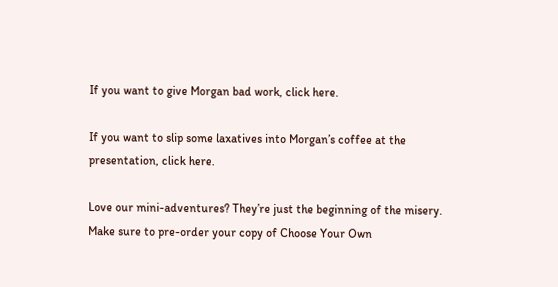If you want to give Morgan bad work, click here.

If you want to slip some laxatives into Morgan’s coffee at the presentation, click here.

Love our mini-adventures? They’re just the beginning of the misery. Make sure to pre-order your copy of Choose Your Own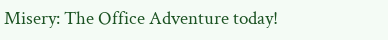Misery: The Office Adventure today!